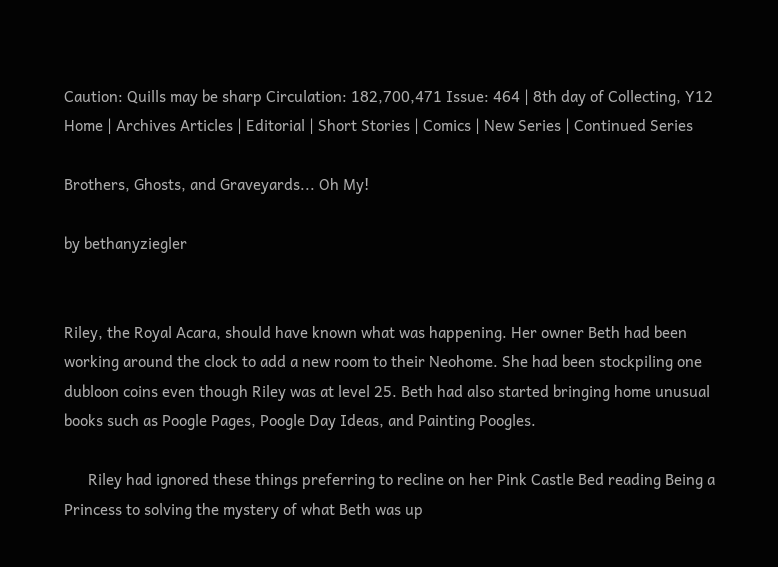Caution: Quills may be sharp Circulation: 182,700,471 Issue: 464 | 8th day of Collecting, Y12
Home | Archives Articles | Editorial | Short Stories | Comics | New Series | Continued Series

Brothers, Ghosts, and Graveyards... Oh My!

by bethanyziegler


Riley, the Royal Acara, should have known what was happening. Her owner Beth had been working around the clock to add a new room to their Neohome. She had been stockpiling one dubloon coins even though Riley was at level 25. Beth had also started bringing home unusual books such as Poogle Pages, Poogle Day Ideas, and Painting Poogles.

      Riley had ignored these things preferring to recline on her Pink Castle Bed reading Being a Princess to solving the mystery of what Beth was up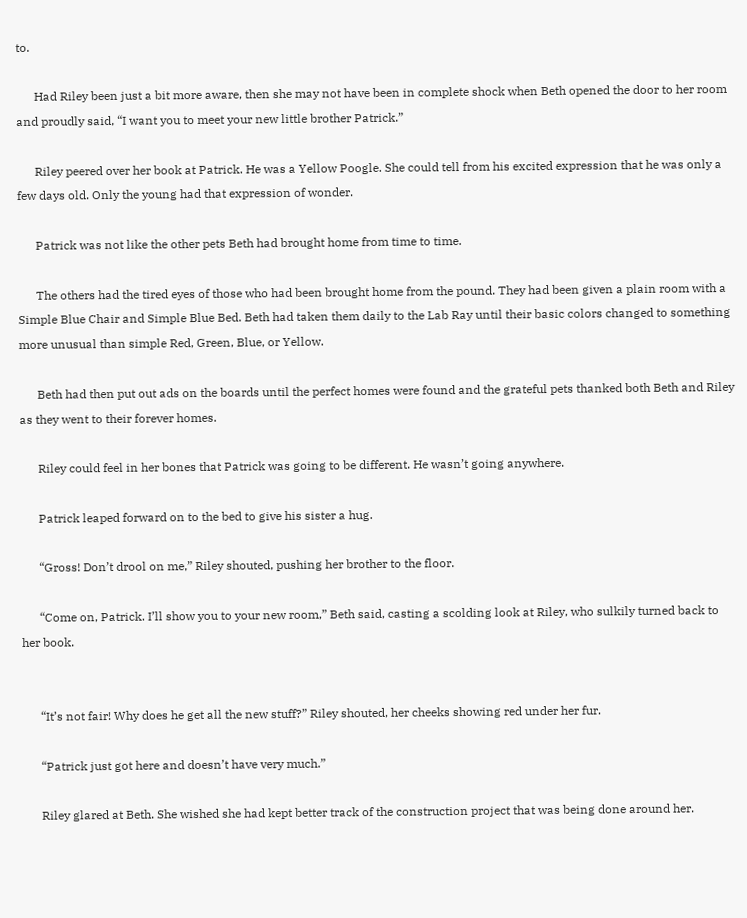to.

      Had Riley been just a bit more aware, then she may not have been in complete shock when Beth opened the door to her room and proudly said, “I want you to meet your new little brother Patrick.”

      Riley peered over her book at Patrick. He was a Yellow Poogle. She could tell from his excited expression that he was only a few days old. Only the young had that expression of wonder.

      Patrick was not like the other pets Beth had brought home from time to time.

      The others had the tired eyes of those who had been brought home from the pound. They had been given a plain room with a Simple Blue Chair and Simple Blue Bed. Beth had taken them daily to the Lab Ray until their basic colors changed to something more unusual than simple Red, Green, Blue, or Yellow.

      Beth had then put out ads on the boards until the perfect homes were found and the grateful pets thanked both Beth and Riley as they went to their forever homes.

      Riley could feel in her bones that Patrick was going to be different. He wasn’t going anywhere.

      Patrick leaped forward on to the bed to give his sister a hug.

      “Gross! Don’t drool on me,” Riley shouted, pushing her brother to the floor.

      “Come on, Patrick. I’ll show you to your new room,” Beth said, casting a scolding look at Riley, who sulkily turned back to her book.


      “It’s not fair! Why does he get all the new stuff?” Riley shouted, her cheeks showing red under her fur.

      “Patrick just got here and doesn’t have very much.”

      Riley glared at Beth. She wished she had kept better track of the construction project that was being done around her.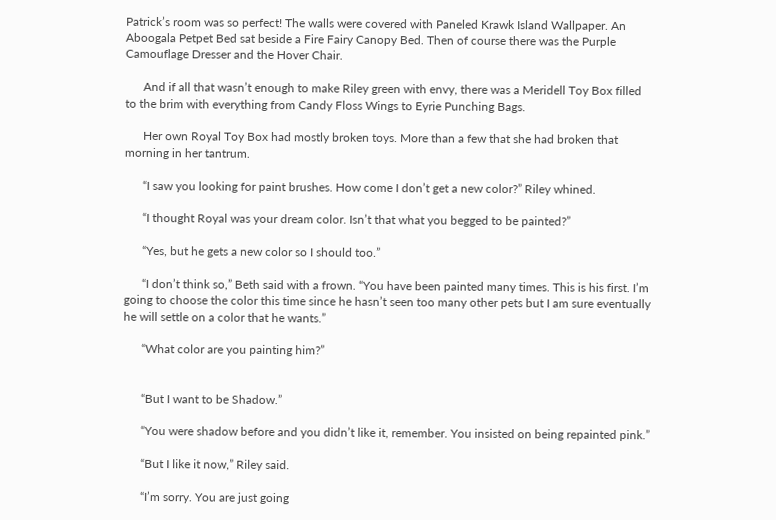Patrick’s room was so perfect! The walls were covered with Paneled Krawk Island Wallpaper. An Aboogala Petpet Bed sat beside a Fire Fairy Canopy Bed. Then of course there was the Purple Camouflage Dresser and the Hover Chair.

      And if all that wasn’t enough to make Riley green with envy, there was a Meridell Toy Box filled to the brim with everything from Candy Floss Wings to Eyrie Punching Bags.

      Her own Royal Toy Box had mostly broken toys. More than a few that she had broken that morning in her tantrum.

      “I saw you looking for paint brushes. How come I don’t get a new color?” Riley whined.

      “I thought Royal was your dream color. Isn’t that what you begged to be painted?”

      “Yes, but he gets a new color so I should too.”

      “I don’t think so,” Beth said with a frown. “You have been painted many times. This is his first. I’m going to choose the color this time since he hasn’t seen too many other pets but I am sure eventually he will settle on a color that he wants.”

      “What color are you painting him?”


      “But I want to be Shadow.”

      “You were shadow before and you didn’t like it, remember. You insisted on being repainted pink.”

      “But I like it now,” Riley said.

      “I’m sorry. You are just going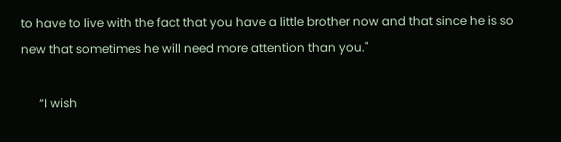to have to live with the fact that you have a little brother now and that since he is so new that sometimes he will need more attention than you."

      “I wish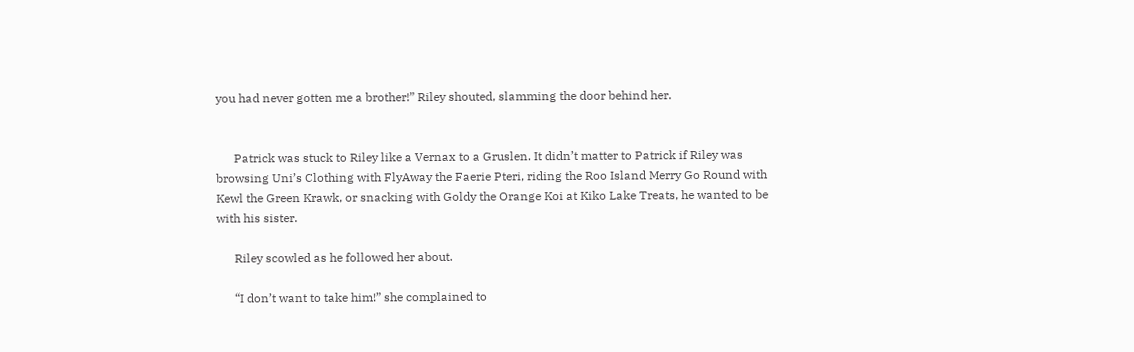you had never gotten me a brother!” Riley shouted, slamming the door behind her.


      Patrick was stuck to Riley like a Vernax to a Gruslen. It didn’t matter to Patrick if Riley was browsing Uni’s Clothing with FlyAway the Faerie Pteri, riding the Roo Island Merry Go Round with Kewl the Green Krawk, or snacking with Goldy the Orange Koi at Kiko Lake Treats, he wanted to be with his sister.

      Riley scowled as he followed her about.

      “I don’t want to take him!” she complained to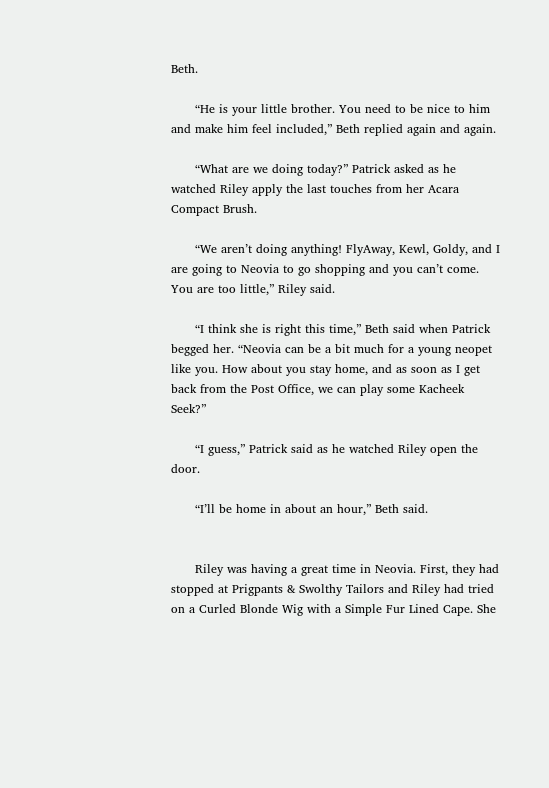Beth.

      “He is your little brother. You need to be nice to him and make him feel included,” Beth replied again and again.

      “What are we doing today?” Patrick asked as he watched Riley apply the last touches from her Acara Compact Brush.

      “We aren’t doing anything! FlyAway, Kewl, Goldy, and I are going to Neovia to go shopping and you can’t come. You are too little,” Riley said.

      “I think she is right this time,” Beth said when Patrick begged her. “Neovia can be a bit much for a young neopet like you. How about you stay home, and as soon as I get back from the Post Office, we can play some Kacheek Seek?”

      “I guess,” Patrick said as he watched Riley open the door.

      “I’ll be home in about an hour,” Beth said.


      Riley was having a great time in Neovia. First, they had stopped at Prigpants & Swolthy Tailors and Riley had tried on a Curled Blonde Wig with a Simple Fur Lined Cape. She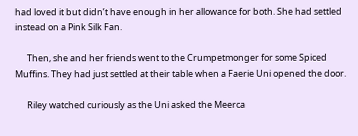had loved it but didn’t have enough in her allowance for both. She had settled instead on a Pink Silk Fan.

      Then, she and her friends went to the Crumpetmonger for some Spiced Muffins. They had just settled at their table when a Faerie Uni opened the door.

      Riley watched curiously as the Uni asked the Meerca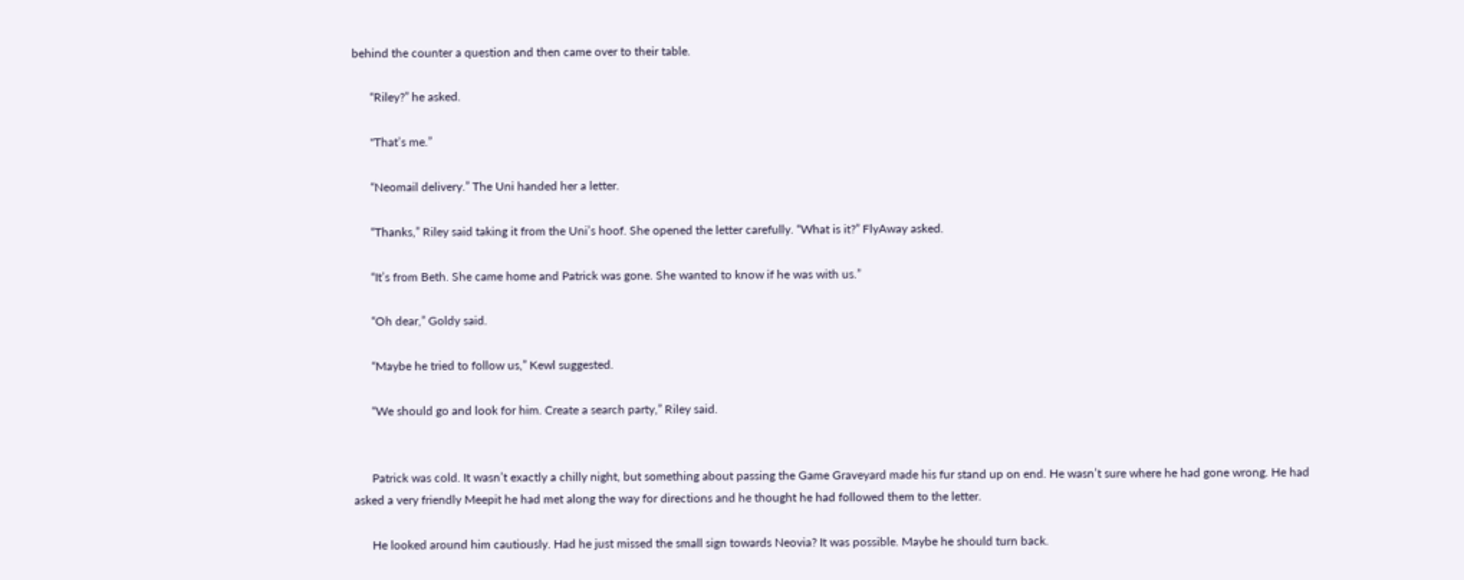behind the counter a question and then came over to their table.

      “Riley?” he asked.

      "That’s me.”

      “Neomail delivery.” The Uni handed her a letter.

      “Thanks,” Riley said taking it from the Uni’s hoof. She opened the letter carefully. “What is it?” FlyAway asked.

      “It’s from Beth. She came home and Patrick was gone. She wanted to know if he was with us.”

      “Oh dear,” Goldy said.

      “Maybe he tried to follow us,” Kewl suggested.

      “We should go and look for him. Create a search party,” Riley said.


      Patrick was cold. It wasn’t exactly a chilly night, but something about passing the Game Graveyard made his fur stand up on end. He wasn’t sure where he had gone wrong. He had asked a very friendly Meepit he had met along the way for directions and he thought he had followed them to the letter.

      He looked around him cautiously. Had he just missed the small sign towards Neovia? It was possible. Maybe he should turn back.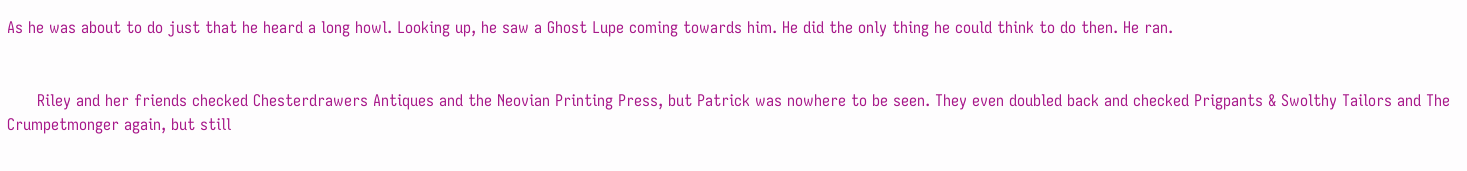As he was about to do just that he heard a long howl. Looking up, he saw a Ghost Lupe coming towards him. He did the only thing he could think to do then. He ran.


      Riley and her friends checked Chesterdrawers Antiques and the Neovian Printing Press, but Patrick was nowhere to be seen. They even doubled back and checked Prigpants & Swolthy Tailors and The Crumpetmonger again, but still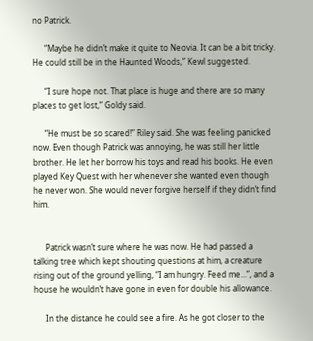no Patrick.

      “Maybe he didn’t make it quite to Neovia. It can be a bit tricky. He could still be in the Haunted Woods,” Kewl suggested.

      “I sure hope not. That place is huge and there are so many places to get lost,” Goldy said.

      “He must be so scared!” Riley said. She was feeling panicked now. Even though Patrick was annoying, he was still her little brother. He let her borrow his toys and read his books. He even played Key Quest with her whenever she wanted even though he never won. She would never forgive herself if they didn’t find him.


      Patrick wasn’t sure where he was now. He had passed a talking tree which kept shouting questions at him, a creature rising out of the ground yelling, “I am hungry. Feed me...”, and a house he wouldn’t have gone in even for double his allowance.

      In the distance he could see a fire. As he got closer to the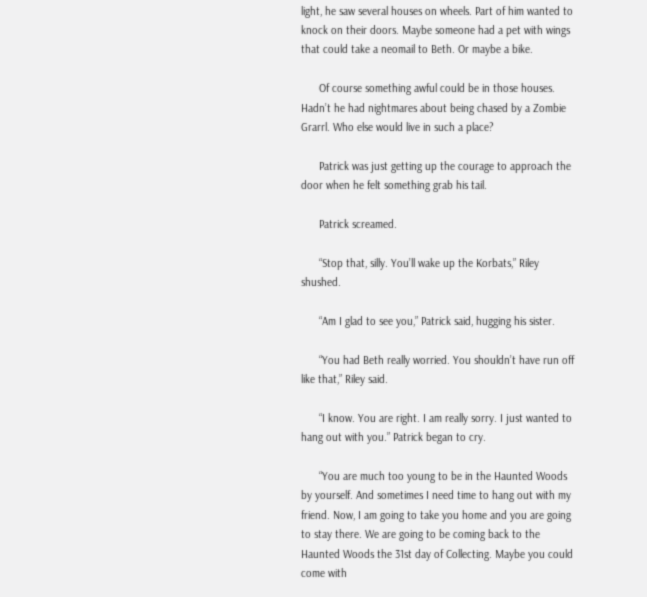light, he saw several houses on wheels. Part of him wanted to knock on their doors. Maybe someone had a pet with wings that could take a neomail to Beth. Or maybe a bike.

      Of course something awful could be in those houses. Hadn’t he had nightmares about being chased by a Zombie Grarrl. Who else would live in such a place?

      Patrick was just getting up the courage to approach the door when he felt something grab his tail.

      Patrick screamed.

      “Stop that, silly. You’ll wake up the Korbats,” Riley shushed.

      “Am I glad to see you,” Patrick said, hugging his sister.

      “You had Beth really worried. You shouldn’t have run off like that,” Riley said.

      “I know. You are right. I am really sorry. I just wanted to hang out with you.” Patrick began to cry.

      “You are much too young to be in the Haunted Woods by yourself. And sometimes I need time to hang out with my friend. Now, I am going to take you home and you are going to stay there. We are going to be coming back to the Haunted Woods the 31st day of Collecting. Maybe you could come with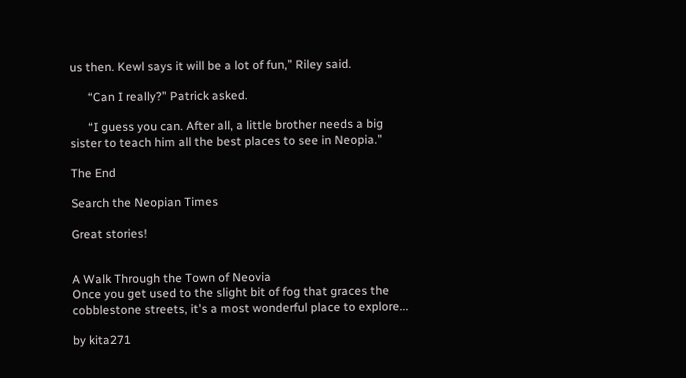us then. Kewl says it will be a lot of fun,” Riley said.

      “Can I really?” Patrick asked.

      “I guess you can. After all, a little brother needs a big sister to teach him all the best places to see in Neopia.”

The End

Search the Neopian Times

Great stories!


A Walk Through the Town of Neovia
Once you get used to the slight bit of fog that graces the cobblestone streets, it's a most wonderful place to explore...

by kita271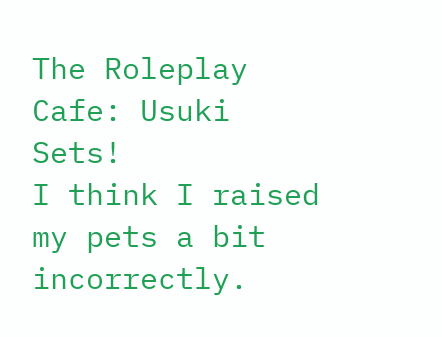The Roleplay Cafe: Usuki Sets!
I think I raised my pets a bit incorrectly.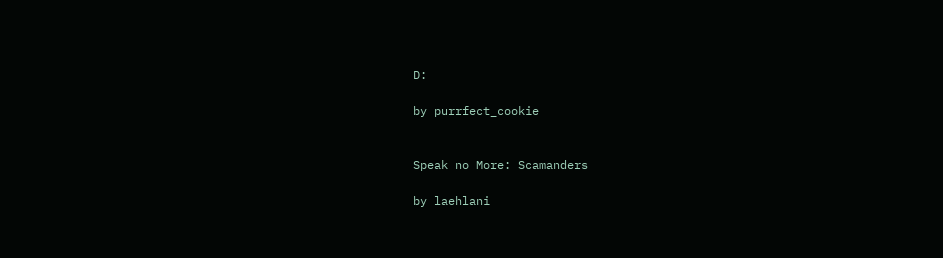D:

by purrfect_cookie


Speak no More: Scamanders

by laehlani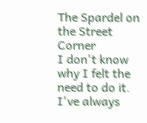The Spardel on the Street Corner
I don't know why I felt the need to do it. I've always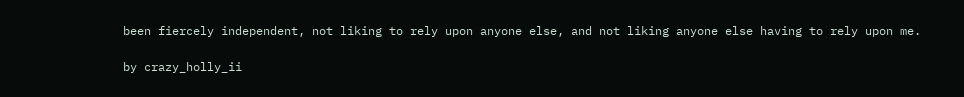been fiercely independent, not liking to rely upon anyone else, and not liking anyone else having to rely upon me.

by crazy_holly_ii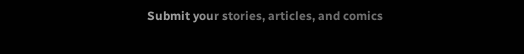Submit your stories, articles, and comics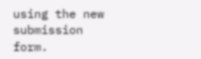using the new submission form.